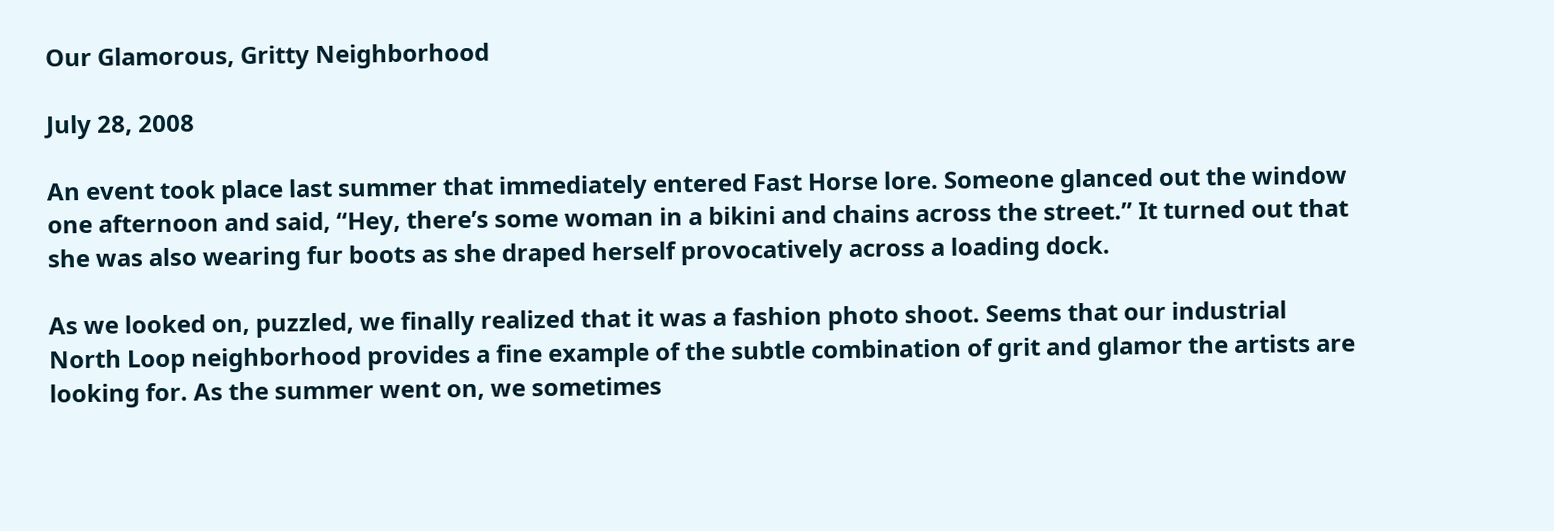Our Glamorous, Gritty Neighborhood

July 28, 2008

An event took place last summer that immediately entered Fast Horse lore. Someone glanced out the window one afternoon and said, “Hey, there’s some woman in a bikini and chains across the street.” It turned out that she was also wearing fur boots as she draped herself provocatively across a loading dock.

As we looked on, puzzled, we finally realized that it was a fashion photo shoot. Seems that our industrial North Loop neighborhood provides a fine example of the subtle combination of grit and glamor the artists are looking for. As the summer went on, we sometimes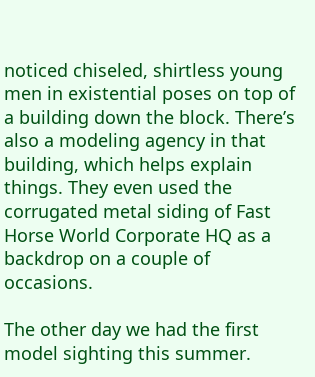noticed chiseled, shirtless young men in existential poses on top of a building down the block. There’s also a modeling agency in that building, which helps explain things. They even used the corrugated metal siding of Fast Horse World Corporate HQ as a backdrop on a couple of occasions.

The other day we had the first model sighting this summer.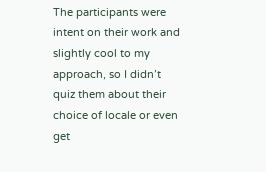The participants were intent on their work and slightly cool to my approach, so I didn’t quiz them about their choice of locale or even get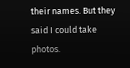their names. But they said I could take photos.